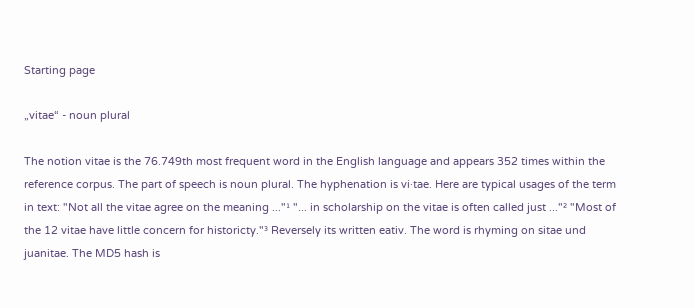Starting page

„vitae“ - noun plural

The notion vitae is the 76.749th most frequent word in the English language and appears 352 times within the reference corpus. The part of speech is noun plural. The hyphenation is vi·tae. Here are typical usages of the term in text: "Not all the vitae agree on the meaning ..."¹ "... in scholarship on the vitae is often called just ..."² "Most of the 12 vitae have little concern for historicty."³ Reversely its written eativ. The word is rhyming on sitae und juanitae. The MD5 hash is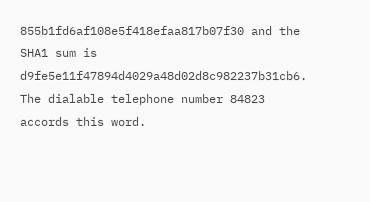855b1fd6af108e5f418efaa817b07f30 and the SHA1 sum is d9fe5e11f47894d4029a48d02d8c982237b31cb6. The dialable telephone number 84823 accords this word.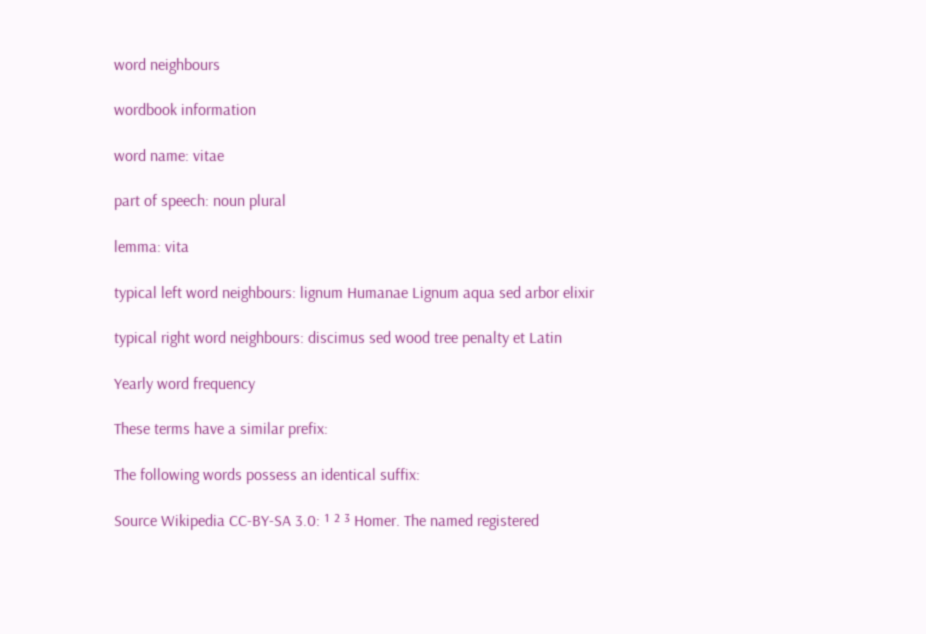word neighbours

wordbook information

word name: vitae

part of speech: noun plural

lemma: vita

typical left word neighbours: lignum Humanae Lignum aqua sed arbor elixir

typical right word neighbours: discimus sed wood tree penalty et Latin

Yearly word frequency

These terms have a similar prefix:

The following words possess an identical suffix:

Source Wikipedia CC-BY-SA 3.0: ¹ ² ³ Homer. The named registered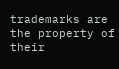trademarks are the property of their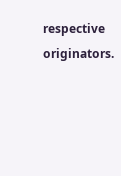respective originators.